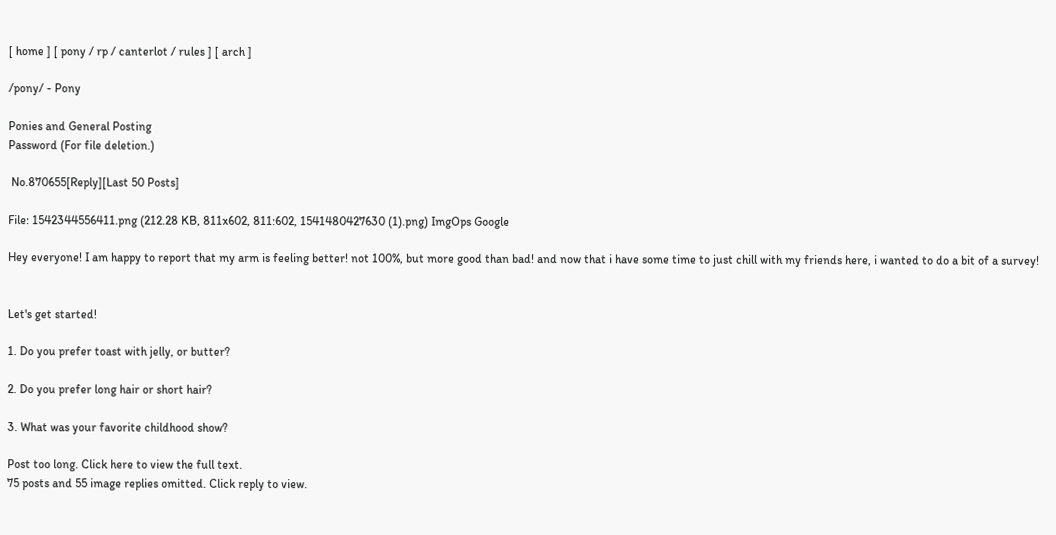[ home ] [ pony / rp / canterlot / rules ] [ arch ]

/pony/ - Pony

Ponies and General Posting
Password (For file deletion.)

 No.870655[Reply][Last 50 Posts]

File: 1542344556411.png (212.28 KB, 811x602, 811:602, 1541480427630 (1).png) ImgOps Google

Hey everyone! I am happy to report that my arm is feeling better! not 100%, but more good than bad! and now that i have some time to just chill with my friends here, i wanted to do a bit of a survey!


Let's get started!

1. Do you prefer toast with jelly, or butter?

2. Do you prefer long hair or short hair?

3. What was your favorite childhood show?

Post too long. Click here to view the full text.
75 posts and 55 image replies omitted. Click reply to view.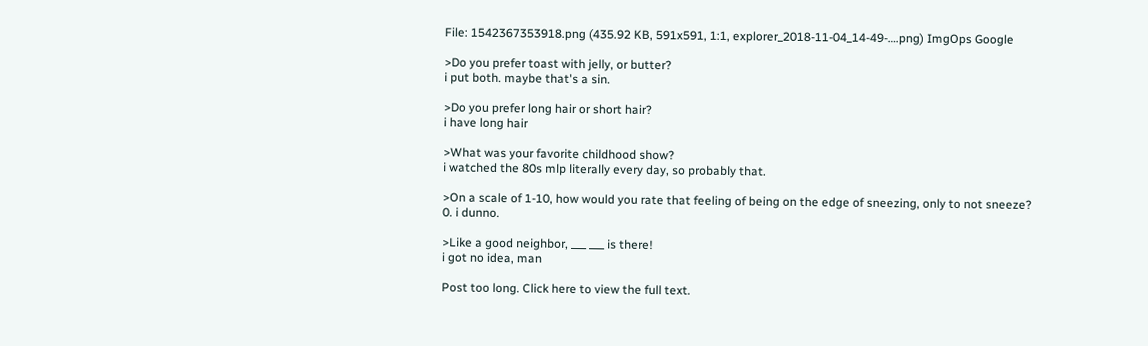File: 1542367353918.png (435.92 KB, 591x591, 1:1, explorer_2018-11-04_14-49-….png) ImgOps Google

>Do you prefer toast with jelly, or butter?
i put both. maybe that's a sin.

>Do you prefer long hair or short hair?
i have long hair

>What was your favorite childhood show?
i watched the 80s mlp literally every day, so probably that.

>On a scale of 1-10, how would you rate that feeling of being on the edge of sneezing, only to not sneeze?
0. i dunno.

>Like a good neighbor, ___ ___ is there!
i got no idea, man

Post too long. Click here to view the full text.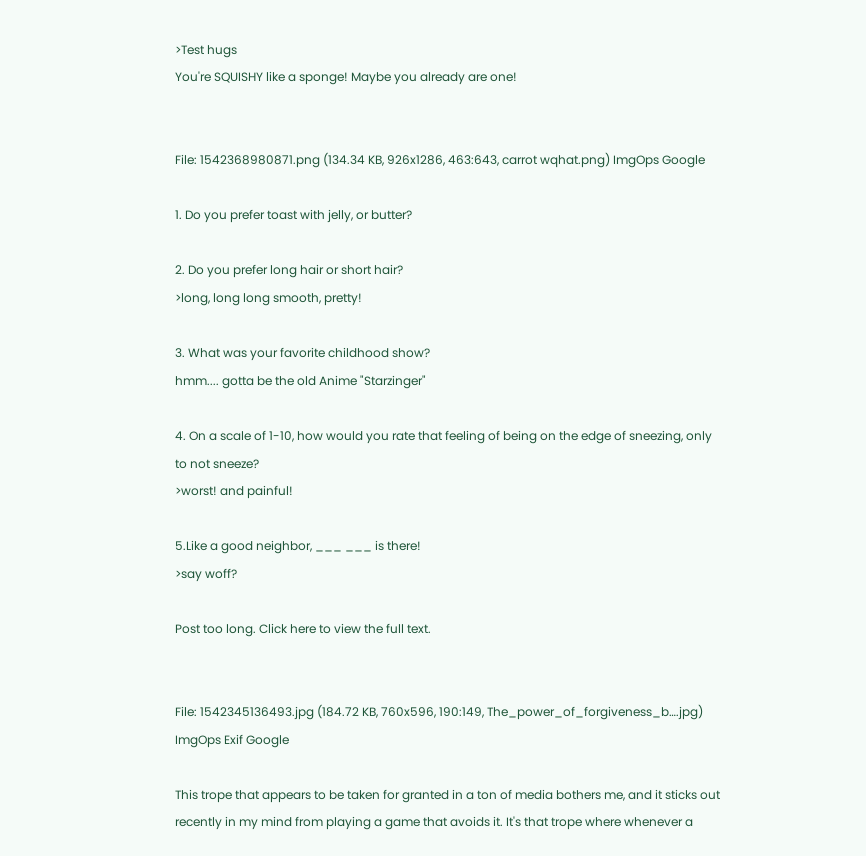>Test hugs
You're SQUISHY like a sponge! Maybe you already are one!


File: 1542368980871.png (134.34 KB, 926x1286, 463:643, carrot wqhat.png) ImgOps Google

1. Do you prefer toast with jelly, or butter?

2. Do you prefer long hair or short hair?
>long, long long smooth, pretty!

3. What was your favorite childhood show?
hmm.... gotta be the old Anime "Starzinger"

4. On a scale of 1-10, how would you rate that feeling of being on the edge of sneezing, only to not sneeze?
>worst! and painful!

5.Like a good neighbor, ___ ___ is there!
>say woff?

Post too long. Click here to view the full text.


File: 1542345136493.jpg (184.72 KB, 760x596, 190:149, The_power_of_forgiveness_b….jpg) ImgOps Exif Google

This trope that appears to be taken for granted in a ton of media bothers me, and it sticks out recently in my mind from playing a game that avoids it. It's that trope where whenever a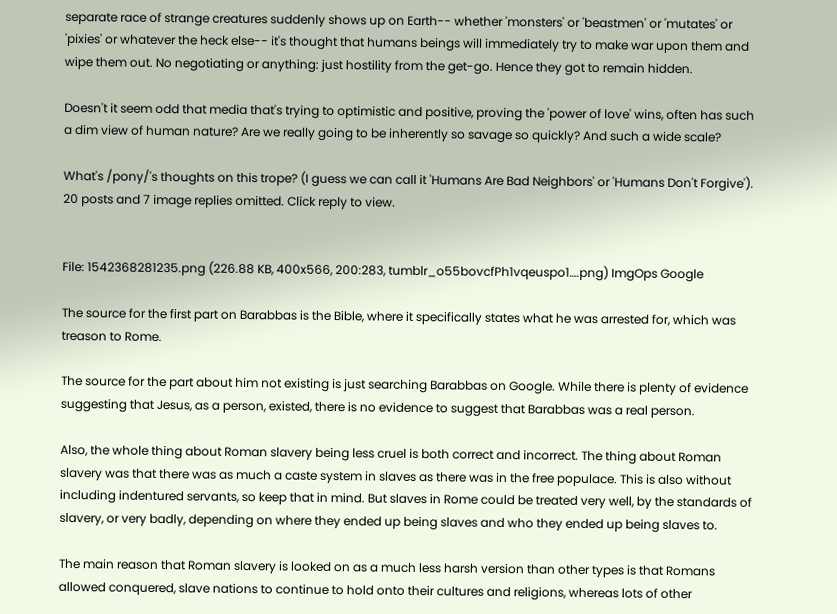separate race of strange creatures suddenly shows up on Earth-- whether 'monsters' or 'beastmen' or 'mutates' or 'pixies' or whatever the heck else-- it's thought that humans beings will immediately try to make war upon them and wipe them out. No negotiating or anything: just hostility from the get-go. Hence they got to remain hidden.

Doesn't it seem odd that media that's trying to optimistic and positive, proving the 'power of love' wins, often has such a dim view of human nature? Are we really going to be inherently so savage so quickly? And such a wide scale?

What's /pony/'s thoughts on this trope? (I guess we can call it 'Humans Are Bad Neighbors' or 'Humans Don't Forgive').
20 posts and 7 image replies omitted. Click reply to view.


File: 1542368281235.png (226.88 KB, 400x566, 200:283, tumblr_o55bovcfPh1vqeuspo1….png) ImgOps Google

The source for the first part on Barabbas is the Bible, where it specifically states what he was arrested for, which was treason to Rome.

The source for the part about him not existing is just searching Barabbas on Google. While there is plenty of evidence suggesting that Jesus, as a person, existed, there is no evidence to suggest that Barabbas was a real person.

Also, the whole thing about Roman slavery being less cruel is both correct and incorrect. The thing about Roman slavery was that there was as much a caste system in slaves as there was in the free populace. This is also without including indentured servants, so keep that in mind. But slaves in Rome could be treated very well, by the standards of slavery, or very badly, depending on where they ended up being slaves and who they ended up being slaves to.

The main reason that Roman slavery is looked on as a much less harsh version than other types is that Romans allowed conquered, slave nations to continue to hold onto their cultures and religions, whereas lots of other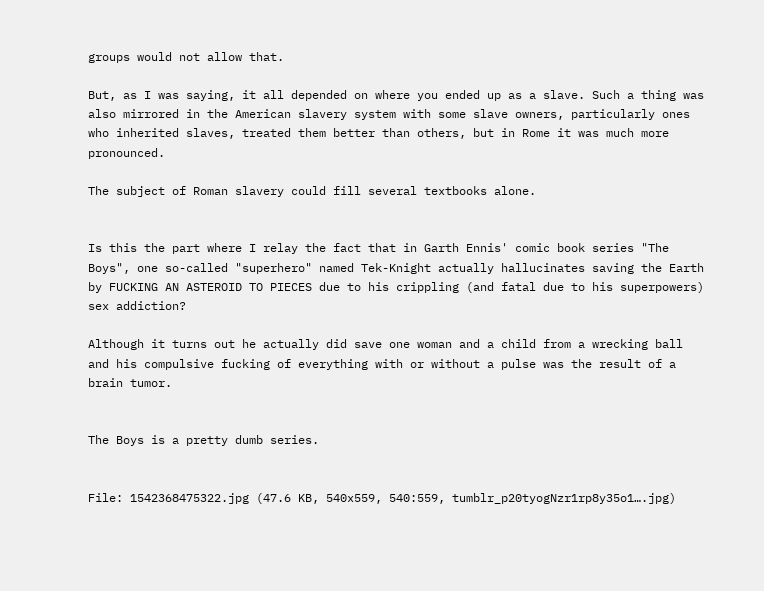groups would not allow that.

But, as I was saying, it all depended on where you ended up as a slave. Such a thing was also mirrored in the American slavery system with some slave owners, particularly ones who inherited slaves, treated them better than others, but in Rome it was much more pronounced.

The subject of Roman slavery could fill several textbooks alone.


Is this the part where I relay the fact that in Garth Ennis' comic book series "The Boys", one so-called "superhero" named Tek-Knight actually hallucinates saving the Earth by FUCKING AN ASTEROID TO PIECES due to his crippling (and fatal due to his superpowers) sex addiction?

Although it turns out he actually did save one woman and a child from a wrecking ball and his compulsive fucking of everything with or without a pulse was the result of a brain tumor.


The Boys is a pretty dumb series.


File: 1542368475322.jpg (47.6 KB, 540x559, 540:559, tumblr_p20tyogNzr1rp8y35o1….jpg)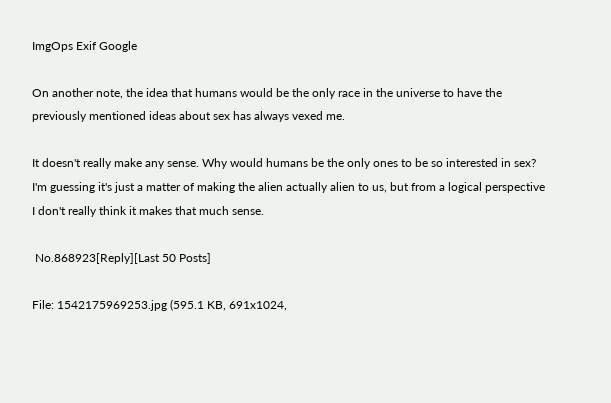ImgOps Exif Google

On another note, the idea that humans would be the only race in the universe to have the previously mentioned ideas about sex has always vexed me.

It doesn't really make any sense. Why would humans be the only ones to be so interested in sex? I'm guessing it's just a matter of making the alien actually alien to us, but from a logical perspective I don't really think it makes that much sense.

 No.868923[Reply][Last 50 Posts]

File: 1542175969253.jpg (595.1 KB, 691x1024,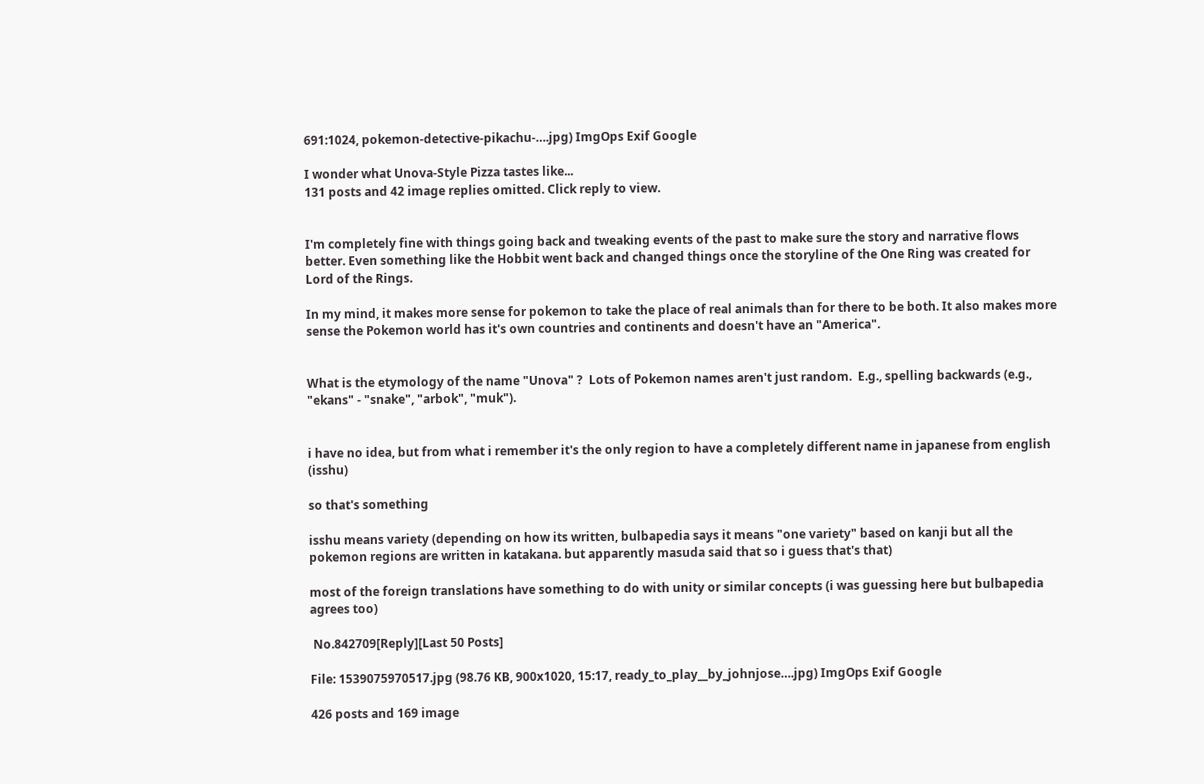691:1024, pokemon-detective-pikachu-….jpg) ImgOps Exif Google

I wonder what Unova-Style Pizza tastes like...
131 posts and 42 image replies omitted. Click reply to view.


I'm completely fine with things going back and tweaking events of the past to make sure the story and narrative flows better. Even something like the Hobbit went back and changed things once the storyline of the One Ring was created for Lord of the Rings.

In my mind, it makes more sense for pokemon to take the place of real animals than for there to be both. It also makes more sense the Pokemon world has it's own countries and continents and doesn't have an "America".


What is the etymology of the name "Unova" ?  Lots of Pokemon names aren't just random.  E.g., spelling backwards (e.g., "ekans" - "snake", "arbok", "muk").


i have no idea, but from what i remember it's the only region to have a completely different name in japanese from english (isshu)

so that's something

isshu means variety (depending on how its written, bulbapedia says it means "one variety" based on kanji but all the pokemon regions are written in katakana. but apparently masuda said that so i guess that's that)

most of the foreign translations have something to do with unity or similar concepts (i was guessing here but bulbapedia agrees too)

 No.842709[Reply][Last 50 Posts]

File: 1539075970517.jpg (98.76 KB, 900x1020, 15:17, ready_to_play__by_johnjose….jpg) ImgOps Exif Google

426 posts and 169 image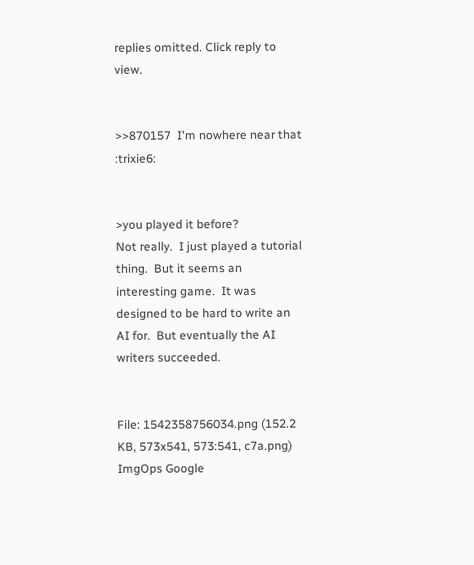replies omitted. Click reply to view.


>>870157  I'm nowhere near that  :trixie6:


>you played it before?
Not really.  I just played a tutorial thing.  But it seems an interesting game.  It was designed to be hard to write an AI for.  But eventually the AI writers succeeded.


File: 1542358756034.png (152.2 KB, 573x541, 573:541, c7a.png) ImgOps Google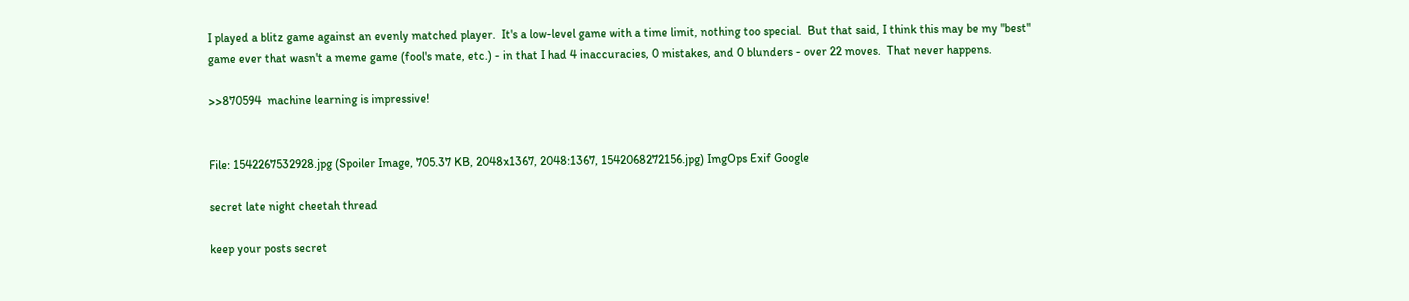I played a blitz game against an evenly matched player.  It's a low-level game with a time limit, nothing too special.  But that said, I think this may be my "best" game ever that wasn't a meme game (fool's mate, etc.) - in that I had 4 inaccuracies, 0 mistakes, and 0 blunders - over 22 moves.  That never happens.

>>870594  machine learning is impressive!


File: 1542267532928.jpg (Spoiler Image, 705.37 KB, 2048x1367, 2048:1367, 1542068272156.jpg) ImgOps Exif Google

secret late night cheetah thread

keep your posts secret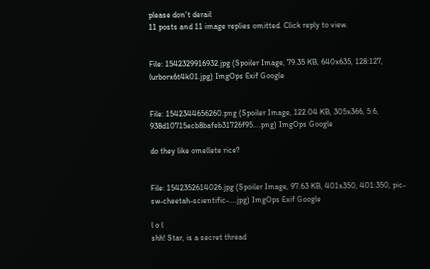please don't derail
11 posts and 11 image replies omitted. Click reply to view.


File: 1542329916932.jpg (Spoiler Image, 79.35 KB, 640x635, 128:127, lurborx6t4k01.jpg) ImgOps Exif Google


File: 1542344656260.png (Spoiler Image, 122.04 KB, 305x366, 5:6, 938d10715ecb8bafeb31726f95….png) ImgOps Google

do they like omellete rice?


File: 1542352614026.jpg (Spoiler Image, 97.63 KB, 401x350, 401:350, pic-sw-cheetah-scientific-….jpg) ImgOps Exif Google

l o l
shh! Star, is a secret thread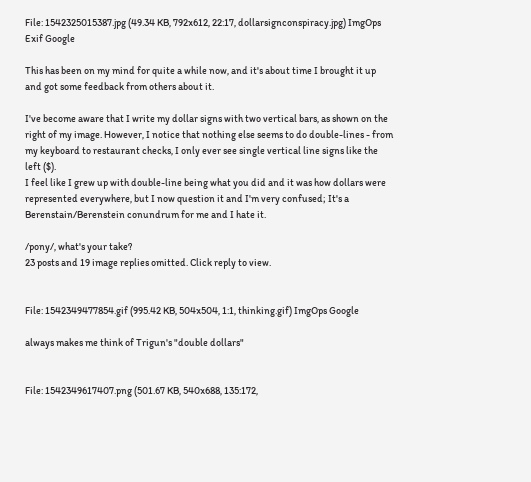File: 1542325015387.jpg (49.34 KB, 792x612, 22:17, dollarsignconspiracy.jpg) ImgOps Exif Google

This has been on my mind for quite a while now, and it's about time I brought it up and got some feedback from others about it.

I've become aware that I write my dollar signs with two vertical bars, as shown on the right of my image. However, I notice that nothing else seems to do double-lines - from my keyboard to restaurant checks, I only ever see single vertical line signs like the left ($).
I feel like I grew up with double-line being what you did and it was how dollars were represented everywhere, but I now question it and I'm very confused; It's a Berenstain/Berenstein conundrum for me and I hate it.

/pony/, what's your take?
23 posts and 19 image replies omitted. Click reply to view.


File: 1542349477854.gif (995.42 KB, 504x504, 1:1, thinking.gif) ImgOps Google

always makes me think of Trigun's "double dollars"


File: 1542349617407.png (501.67 KB, 540x688, 135:172,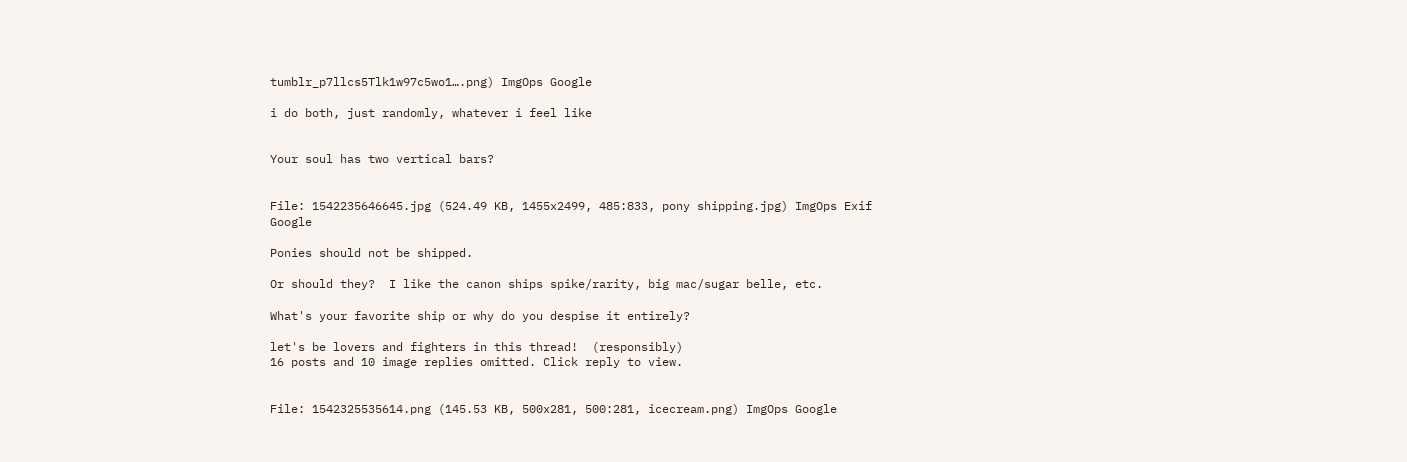tumblr_p7llcs5Tlk1w97c5wo1….png) ImgOps Google

i do both, just randomly, whatever i feel like


Your soul has two vertical bars?


File: 1542235646645.jpg (524.49 KB, 1455x2499, 485:833, pony shipping.jpg) ImgOps Exif Google

Ponies should not be shipped.

Or should they?  I like the canon ships spike/rarity, big mac/sugar belle, etc.

What's your favorite ship or why do you despise it entirely?

let's be lovers and fighters in this thread!  (responsibly)
16 posts and 10 image replies omitted. Click reply to view.


File: 1542325535614.png (145.53 KB, 500x281, 500:281, icecream.png) ImgOps Google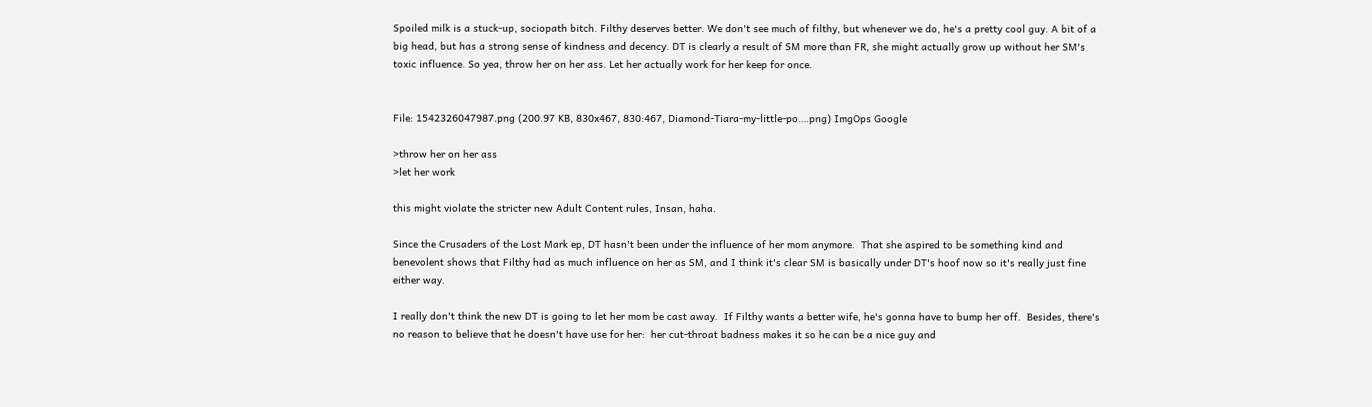Spoiled milk is a stuck-up, sociopath bitch. Filthy deserves better. We don't see much of filthy, but whenever we do, he's a pretty cool guy. A bit of a big head, but has a strong sense of kindness and decency. DT is clearly a result of SM more than FR, she might actually grow up without her SM's toxic influence. So yea, throw her on her ass. Let her actually work for her keep for once.


File: 1542326047987.png (200.97 KB, 830x467, 830:467, Diamond-Tiara-my-little-po….png) ImgOps Google

>throw her on her ass
>let her work

this might violate the stricter new Adult Content rules, Insan, haha.

Since the Crusaders of the Lost Mark ep, DT hasn't been under the influence of her mom anymore.  That she aspired to be something kind and benevolent shows that Filthy had as much influence on her as SM, and I think it's clear SM is basically under DT's hoof now so it's really just fine either way.

I really don't think the new DT is going to let her mom be cast away.  If Filthy wants a better wife, he's gonna have to bump her off.  Besides, there's no reason to believe that he doesn't have use for her:  her cut-throat badness makes it so he can be a nice guy and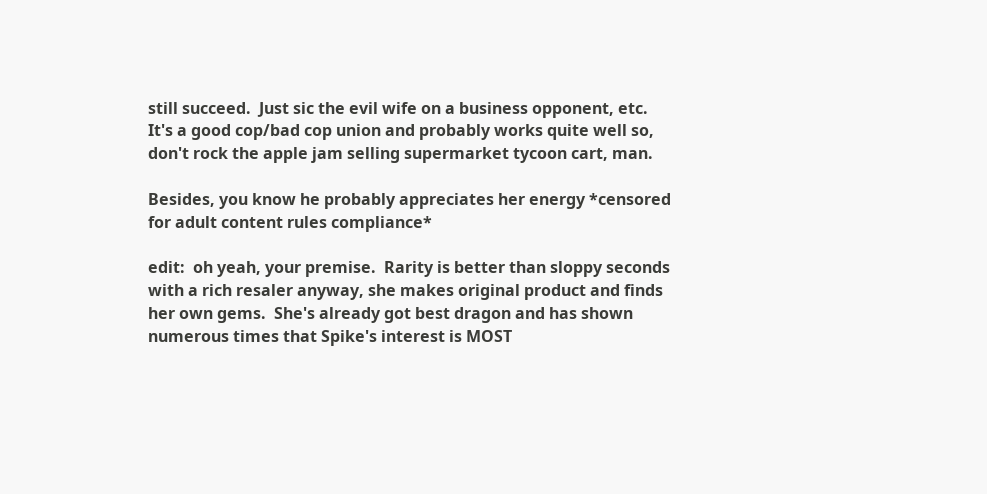still succeed.  Just sic the evil wife on a business opponent, etc.  It's a good cop/bad cop union and probably works quite well so, don't rock the apple jam selling supermarket tycoon cart, man.

Besides, you know he probably appreciates her energy *censored for adult content rules compliance*

edit:  oh yeah, your premise.  Rarity is better than sloppy seconds with a rich resaler anyway, she makes original product and finds her own gems.  She's already got best dragon and has shown numerous times that Spike's interest is MOST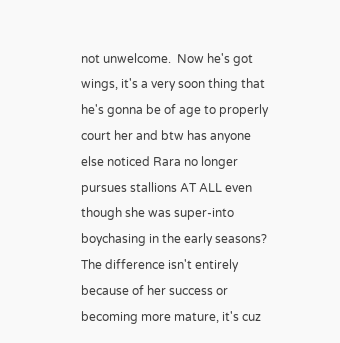not unwelcome.  Now he's got wings, it's a very soon thing that he's gonna be of age to properly court her and btw has anyone else noticed Rara no longer pursues stallions AT ALL even though she was super-into boychasing in the early seasons?  The difference isn't entirely because of her success or becoming more mature, it's cuz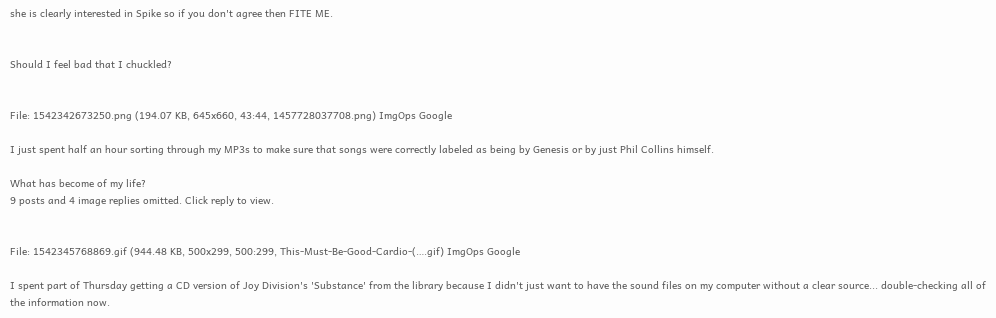she is clearly interested in Spike so if you don't agree then FITE ME.


Should I feel bad that I chuckled?


File: 1542342673250.png (194.07 KB, 645x660, 43:44, 1457728037708.png) ImgOps Google

I just spent half an hour sorting through my MP3s to make sure that songs were correctly labeled as being by Genesis or by just Phil Collins himself.

What has become of my life?
9 posts and 4 image replies omitted. Click reply to view.


File: 1542345768869.gif (944.48 KB, 500x299, 500:299, This-Must-Be-Good-Cardio-(….gif) ImgOps Google

I spent part of Thursday getting a CD version of Joy Division's 'Substance' from the library because I didn't just want to have the sound files on my computer without a clear source... double-checking all of the information now.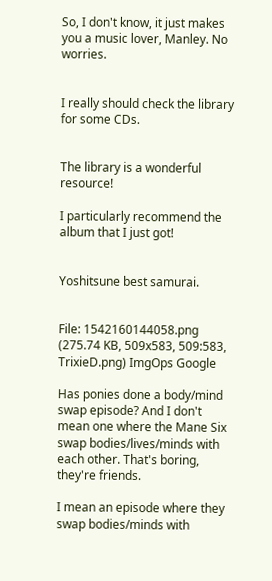So, I don't know, it just makes you a music lover, Manley. No worries.


I really should check the library for some CDs.


The library is a wonderful resource!

I particularly recommend the album that I just got!


Yoshitsune best samurai.


File: 1542160144058.png (275.74 KB, 509x583, 509:583, TrixieD.png) ImgOps Google

Has ponies done a body/mind swap episode? And I don't mean one where the Mane Six swap bodies/lives/minds with each other. That's boring, they're friends.

I mean an episode where they swap bodies/minds with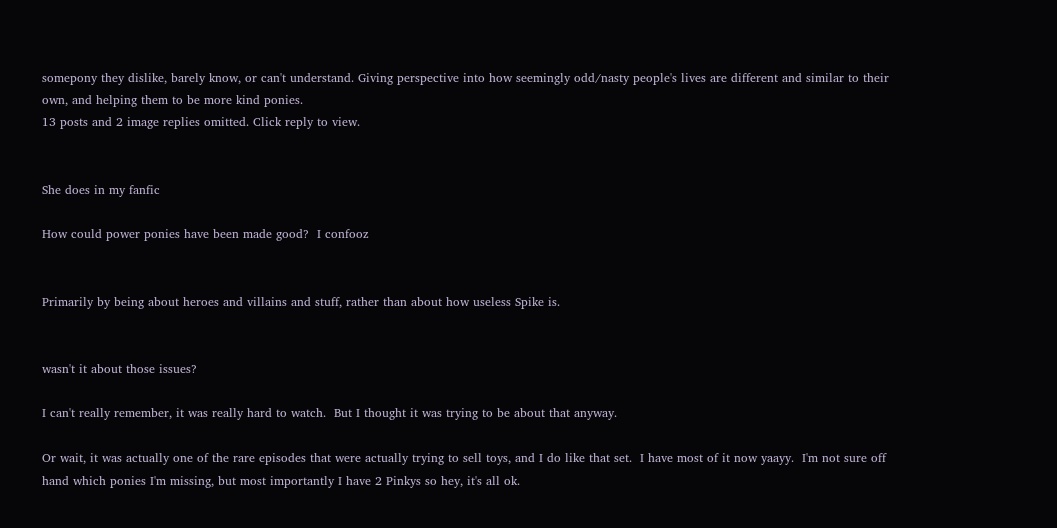somepony they dislike, barely know, or can't understand. Giving perspective into how seemingly odd/nasty people's lives are different and similar to their own, and helping them to be more kind ponies.
13 posts and 2 image replies omitted. Click reply to view.


She does in my fanfic

How could power ponies have been made good?  I confooz


Primarily by being about heroes and villains and stuff, rather than about how useless Spike is.


wasn't it about those issues?

I can't really remember, it was really hard to watch.  But I thought it was trying to be about that anyway.

Or wait, it was actually one of the rare episodes that were actually trying to sell toys, and I do like that set.  I have most of it now yaayy.  I'm not sure off hand which ponies I'm missing, but most importantly I have 2 Pinkys so hey, it's all ok.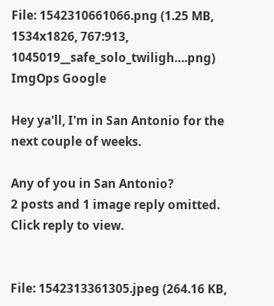File: 1542310661066.png (1.25 MB, 1534x1826, 767:913, 1045019__safe_solo_twiligh….png) ImgOps Google

Hey ya'll, I'm in San Antonio for the next couple of weeks.

Any of you in San Antonio?
2 posts and 1 image reply omitted. Click reply to view.


File: 1542313361305.jpeg (264.16 KB,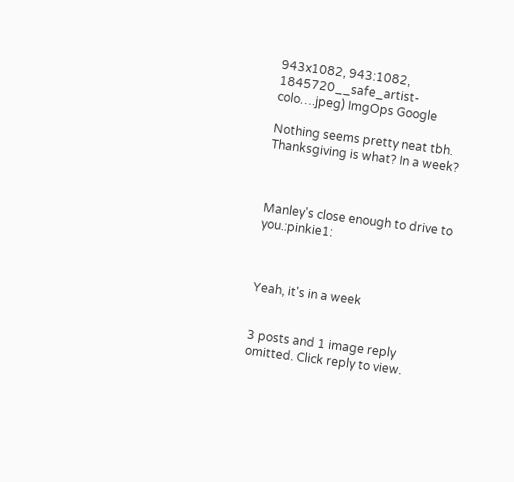943x1082, 943:1082, 1845720__safe_artist-colo….jpeg) ImgOps Google

Nothing seems pretty neat tbh.
Thanksgiving is what? In a week?



Manley's close enough to drive to you.:pinkie1:



Yeah, it's in a week


3 posts and 1 image reply omitted. Click reply to view.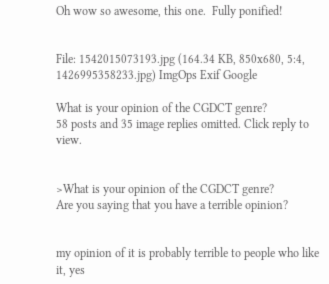Oh wow so awesome, this one.  Fully ponified!


File: 1542015073193.jpg (164.34 KB, 850x680, 5:4, 1426995358233.jpg) ImgOps Exif Google

What is your opinion of the CGDCT genre?
58 posts and 35 image replies omitted. Click reply to view.


>What is your opinion of the CGDCT genre?
Are you saying that you have a terrible opinion?


my opinion of it is probably terrible to people who like it, yes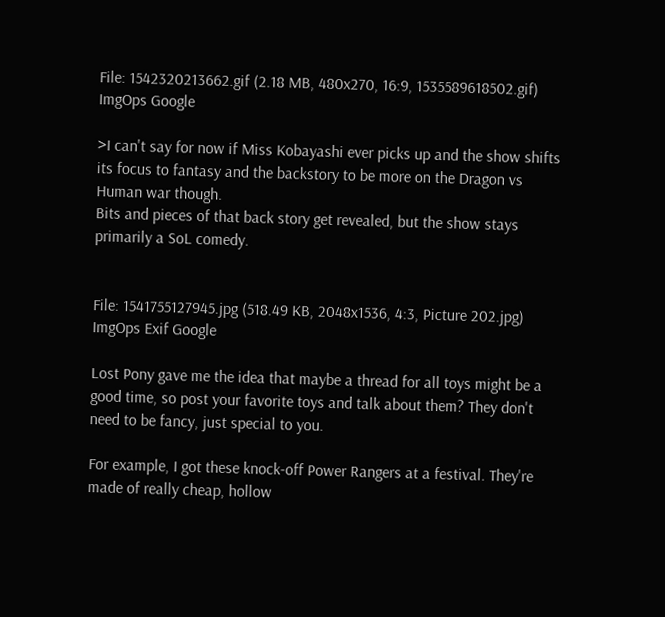File: 1542320213662.gif (2.18 MB, 480x270, 16:9, 1535589618502.gif) ImgOps Google

>I can't say for now if Miss Kobayashi ever picks up and the show shifts its focus to fantasy and the backstory to be more on the Dragon vs Human war though.
Bits and pieces of that back story get revealed, but the show stays primarily a SoL comedy.


File: 1541755127945.jpg (518.49 KB, 2048x1536, 4:3, Picture 202.jpg) ImgOps Exif Google

Lost Pony gave me the idea that maybe a thread for all toys might be a good time, so post your favorite toys and talk about them? They don't need to be fancy, just special to you.

For example, I got these knock-off Power Rangers at a festival. They're made of really cheap, hollow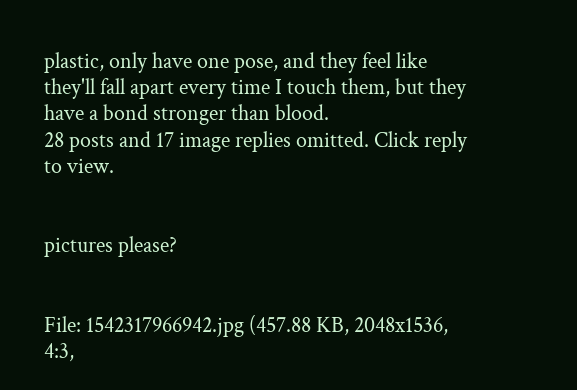plastic, only have one pose, and they feel like they'll fall apart every time I touch them, but they have a bond stronger than blood.
28 posts and 17 image replies omitted. Click reply to view.


pictures please?


File: 1542317966942.jpg (457.88 KB, 2048x1536, 4:3,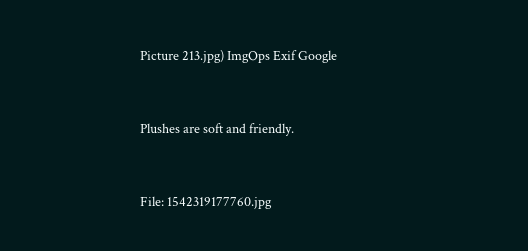Picture 213.jpg) ImgOps Exif Google


Plushes are soft and friendly.


File: 1542319177760.jpg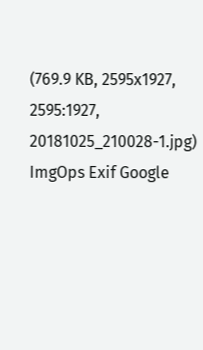(769.9 KB, 2595x1927, 2595:1927, 20181025_210028-1.jpg) ImgOps Exif Google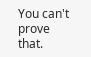You can't prove that.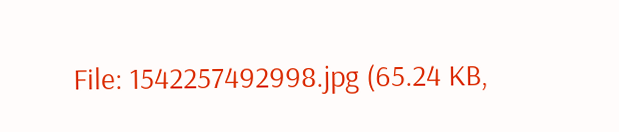File: 1542257492998.jpg (65.24 KB,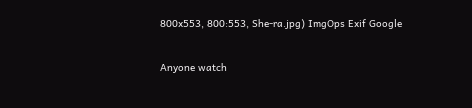800x553, 800:553, She-ra.jpg) ImgOps Exif Google

Anyone watch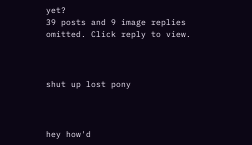yet?
39 posts and 9 image replies omitted. Click reply to view.



shut up lost pony



hey how'd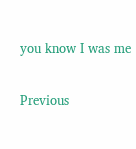you know I was me


Previous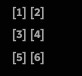[1] [2] [3] [4] [5] [6]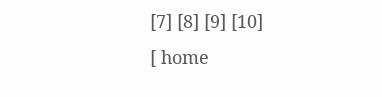[7] [8] [9] [10]
[ home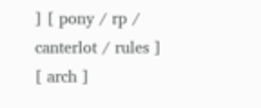] [ pony / rp / canterlot / rules ] [ arch ]